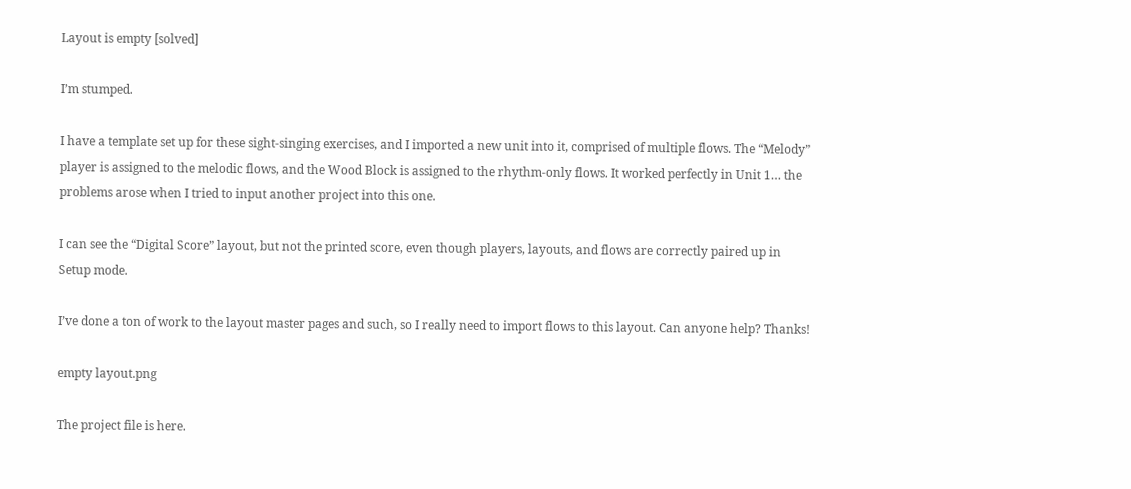Layout is empty [solved]

I’m stumped.

I have a template set up for these sight-singing exercises, and I imported a new unit into it, comprised of multiple flows. The “Melody” player is assigned to the melodic flows, and the Wood Block is assigned to the rhythm-only flows. It worked perfectly in Unit 1… the problems arose when I tried to input another project into this one.

I can see the “Digital Score” layout, but not the printed score, even though players, layouts, and flows are correctly paired up in Setup mode.

I’ve done a ton of work to the layout master pages and such, so I really need to import flows to this layout. Can anyone help? Thanks!

empty layout.png

The project file is here.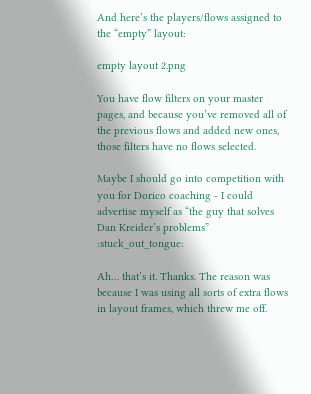And here’s the players/flows assigned to the “empty” layout:

empty layout 2.png

You have flow filters on your master pages, and because you’ve removed all of the previous flows and added new ones, those filters have no flows selected.

Maybe I should go into competition with you for Dorico coaching - I could advertise myself as “the guy that solves Dan Kreider’s problems” :stuck_out_tongue:

Ah… that’s it. Thanks. The reason was because I was using all sorts of extra flows in layout frames, which threw me off.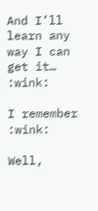And I’ll learn any way I can get it… :wink:

I remember :wink:

Well,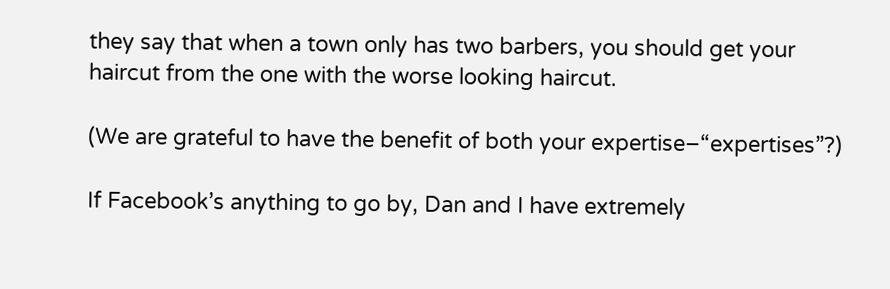they say that when a town only has two barbers, you should get your haircut from the one with the worse looking haircut.

(We are grateful to have the benefit of both your expertise–“expertises”?)

If Facebook’s anything to go by, Dan and I have extremely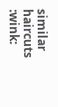similar haircuts :wink: